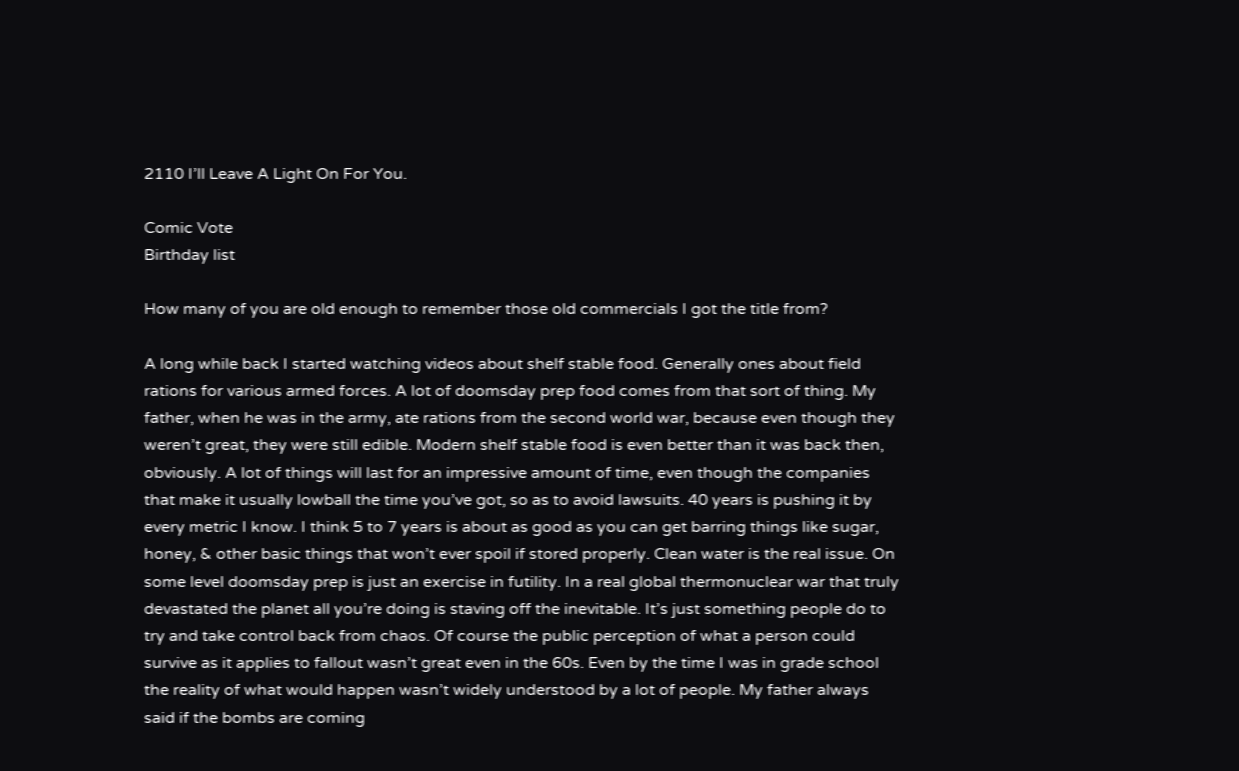2110 I’ll Leave A Light On For You.

Comic Vote
Birthday list

How many of you are old enough to remember those old commercials I got the title from?

A long while back I started watching videos about shelf stable food. Generally ones about field rations for various armed forces. A lot of doomsday prep food comes from that sort of thing. My father, when he was in the army, ate rations from the second world war, because even though they weren’t great, they were still edible. Modern shelf stable food is even better than it was back then, obviously. A lot of things will last for an impressive amount of time, even though the companies that make it usually lowball the time you’ve got, so as to avoid lawsuits. 40 years is pushing it by every metric I know. I think 5 to 7 years is about as good as you can get barring things like sugar, honey, & other basic things that won’t ever spoil if stored properly. Clean water is the real issue. On some level doomsday prep is just an exercise in futility. In a real global thermonuclear war that truly devastated the planet all you’re doing is staving off the inevitable. It’s just something people do to try and take control back from chaos. Of course the public perception of what a person could survive as it applies to fallout wasn’t great even in the 60s. Even by the time I was in grade school the reality of what would happen wasn’t widely understood by a lot of people. My father always said if the bombs are coming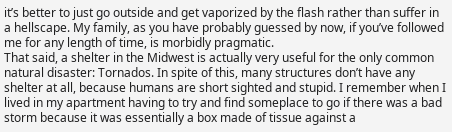it’s better to just go outside and get vaporized by the flash rather than suffer in a hellscape. My family, as you have probably guessed by now, if you’ve followed me for any length of time, is morbidly pragmatic.
That said, a shelter in the Midwest is actually very useful for the only common natural disaster: Tornados. In spite of this, many structures don’t have any shelter at all, because humans are short sighted and stupid. I remember when I lived in my apartment having to try and find someplace to go if there was a bad storm because it was essentially a box made of tissue against a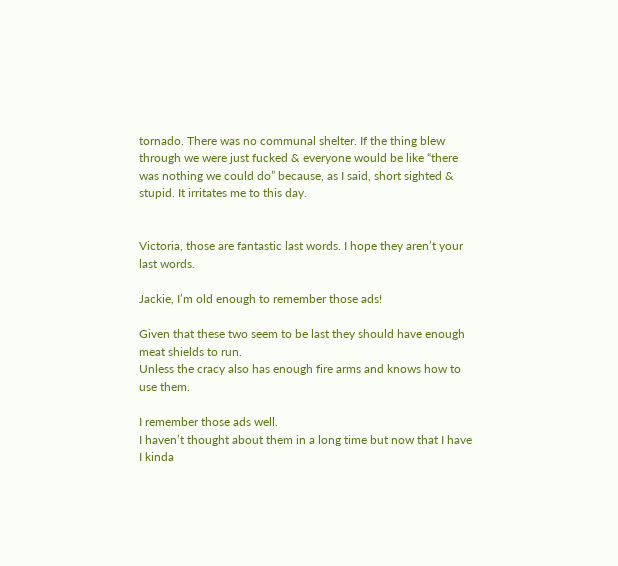tornado. There was no communal shelter. If the thing blew through we were just fucked & everyone would be like “there was nothing we could do” because, as I said, short sighted & stupid. It irritates me to this day.


Victoria, those are fantastic last words. I hope they aren’t your last words.

Jackie, I’m old enough to remember those ads!

Given that these two seem to be last they should have enough meat shields to run.
Unless the cracy also has enough fire arms and knows how to use them.

I remember those ads well.
I haven’t thought about them in a long time but now that I have I kinda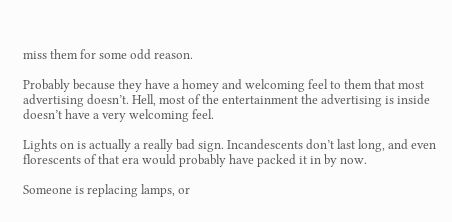miss them for some odd reason.

Probably because they have a homey and welcoming feel to them that most advertising doesn’t. Hell, most of the entertainment the advertising is inside doesn’t have a very welcoming feel.

Lights on is actually a really bad sign. Incandescents don’t last long, and even florescents of that era would probably have packed it in by now.

Someone is replacing lamps, or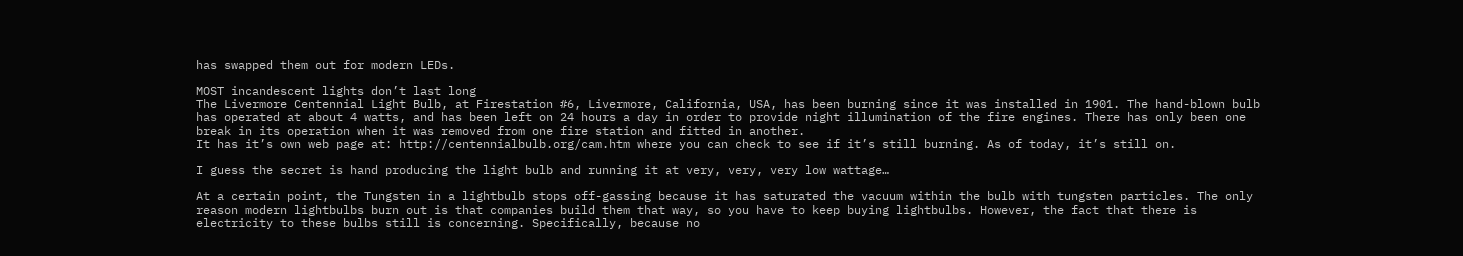has swapped them out for modern LEDs.

MOST incandescent lights don’t last long
The Livermore Centennial Light Bulb, at Firestation #6, Livermore, California, USA, has been burning since it was installed in 1901. The hand-blown bulb has operated at about 4 watts, and has been left on 24 hours a day in order to provide night illumination of the fire engines. There has only been one break in its operation when it was removed from one fire station and fitted in another.
It has it’s own web page at: http://centennialbulb.org/cam.htm where you can check to see if it’s still burning. As of today, it’s still on.

I guess the secret is hand producing the light bulb and running it at very, very, very low wattage…

At a certain point, the Tungsten in a lightbulb stops off-gassing because it has saturated the vacuum within the bulb with tungsten particles. The only reason modern lightbulbs burn out is that companies build them that way, so you have to keep buying lightbulbs. However, the fact that there is electricity to these bulbs still is concerning. Specifically, because no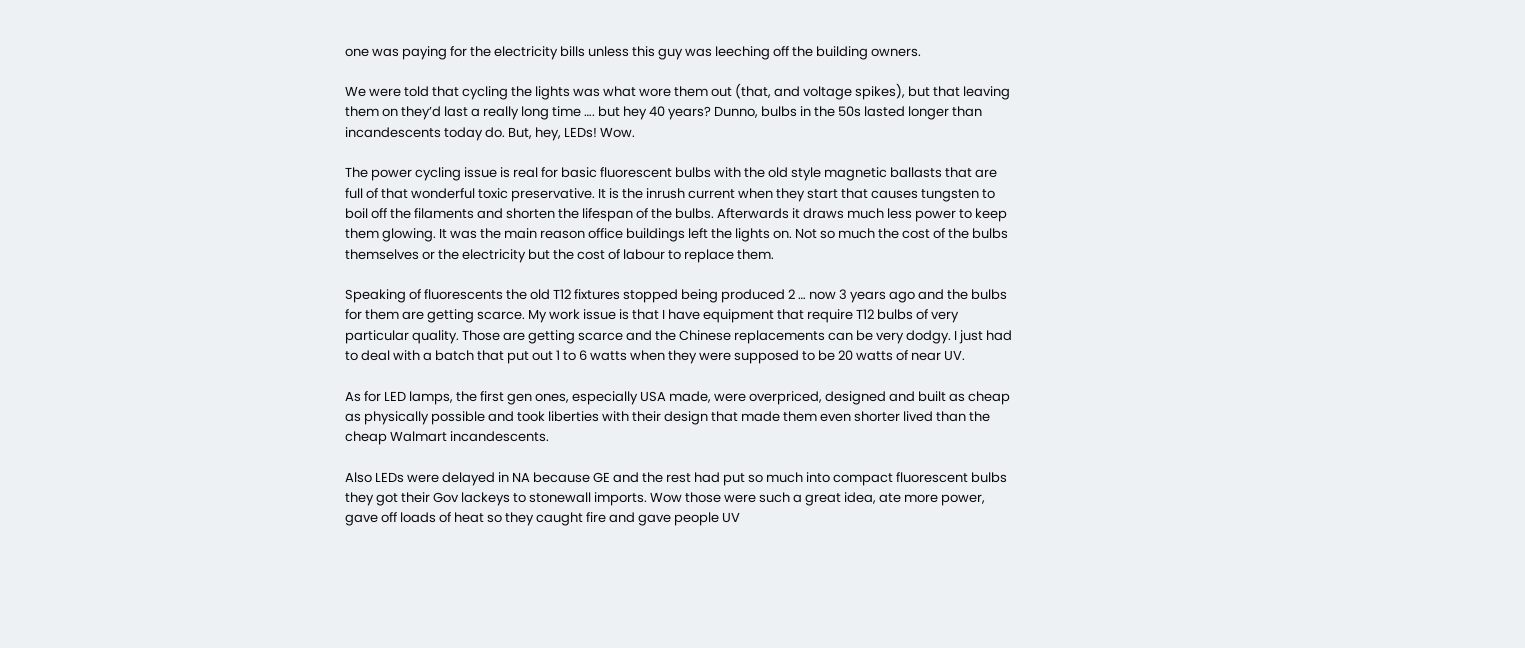one was paying for the electricity bills unless this guy was leeching off the building owners.

We were told that cycling the lights was what wore them out (that, and voltage spikes), but that leaving them on they’d last a really long time …. but hey 40 years? Dunno, bulbs in the 50s lasted longer than incandescents today do. But, hey, LEDs! Wow.

The power cycling issue is real for basic fluorescent bulbs with the old style magnetic ballasts that are full of that wonderful toxic preservative. It is the inrush current when they start that causes tungsten to boil off the filaments and shorten the lifespan of the bulbs. Afterwards it draws much less power to keep them glowing. It was the main reason office buildings left the lights on. Not so much the cost of the bulbs themselves or the electricity but the cost of labour to replace them.

Speaking of fluorescents the old T12 fixtures stopped being produced 2 … now 3 years ago and the bulbs for them are getting scarce. My work issue is that I have equipment that require T12 bulbs of very particular quality. Those are getting scarce and the Chinese replacements can be very dodgy. I just had to deal with a batch that put out 1 to 6 watts when they were supposed to be 20 watts of near UV.

As for LED lamps, the first gen ones, especially USA made, were overpriced, designed and built as cheap as physically possible and took liberties with their design that made them even shorter lived than the cheap Walmart incandescents.

Also LEDs were delayed in NA because GE and the rest had put so much into compact fluorescent bulbs they got their Gov lackeys to stonewall imports. Wow those were such a great idea, ate more power, gave off loads of heat so they caught fire and gave people UV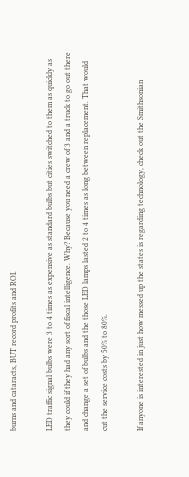burns and cataracts, BUT record profits and ROI.

LED traffic signal bulbs were 3 to 4 times as expensive as standard bulbs but cities switched to them as quickly as they could if they had any sort of fiscal intelligence. Why? Because you need a crew of 3 and a truck to go out there and change a set of bulbs and the those LED lamps lasted 2 to 4 times as long between replacement. That would cut the service costs by 50% to 80%.

If anyone is interested in just how messed up the states is regarding technology, check out the Smithsonian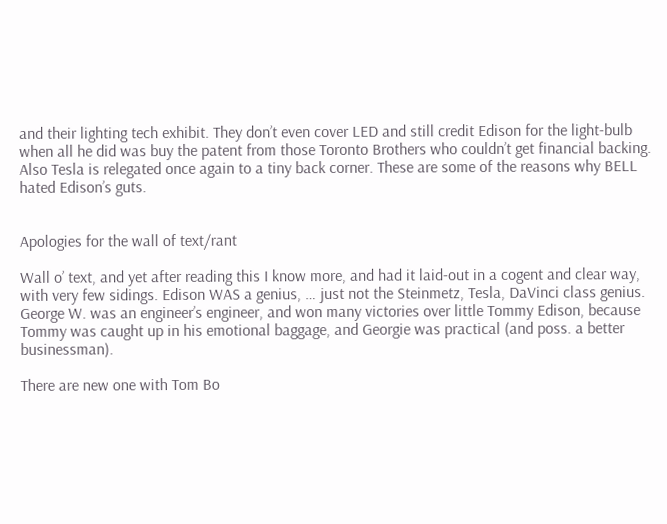and their lighting tech exhibit. They don’t even cover LED and still credit Edison for the light-bulb when all he did was buy the patent from those Toronto Brothers who couldn’t get financial backing. Also Tesla is relegated once again to a tiny back corner. These are some of the reasons why BELL hated Edison’s guts.


Apologies for the wall of text/rant

Wall o’ text, and yet after reading this I know more, and had it laid-out in a cogent and clear way, with very few sidings. Edison WAS a genius, … just not the Steinmetz, Tesla, DaVinci class genius. George W. was an engineer’s engineer, and won many victories over little Tommy Edison, because Tommy was caught up in his emotional baggage, and Georgie was practical (and poss. a better businessman).

There are new one with Tom Bo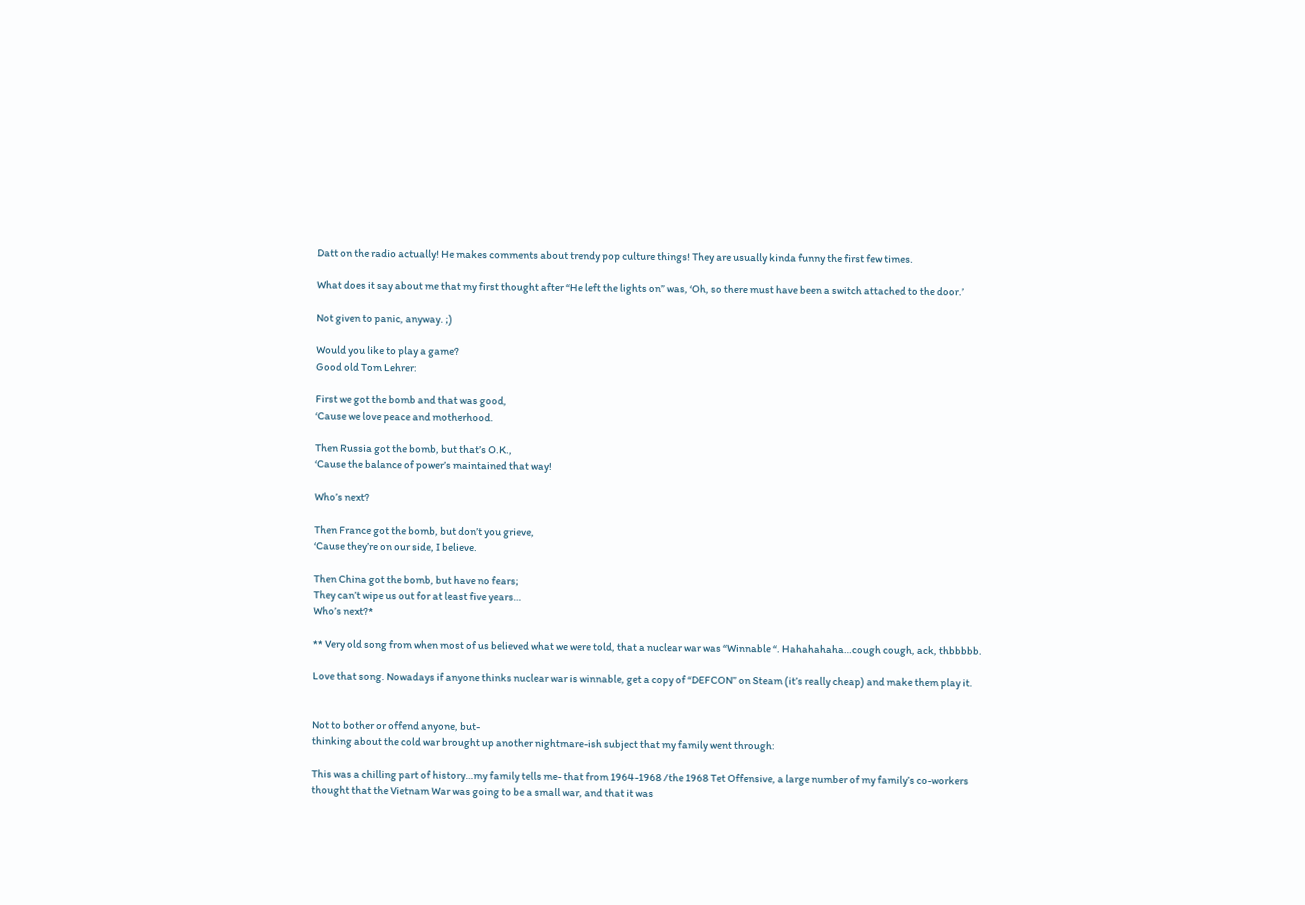Datt on the radio actually! He makes comments about trendy pop culture things! They are usually kinda funny the first few times.

What does it say about me that my first thought after “He left the lights on” was, ‘Oh, so there must have been a switch attached to the door.’

Not given to panic, anyway. ;)

Would you like to play a game?
Good old Tom Lehrer:

First we got the bomb and that was good,
‘Cause we love peace and motherhood.

Then Russia got the bomb, but that’s O.K.,
‘Cause the balance of power’s maintained that way!

Who’s next?

Then France got the bomb, but don’t you grieve,
‘Cause they’re on our side, I believe.

Then China got the bomb, but have no fears;
They can’t wipe us out for at least five years…
Who’s next?*

** Very old song from when most of us believed what we were told, that a nuclear war was “Winnable “. Hahahahaha…cough cough, ack, thbbbbb.

Love that song. Nowadays if anyone thinks nuclear war is winnable, get a copy of “DEFCON” on Steam (it’s really cheap) and make them play it.


Not to bother or offend anyone, but-
thinking about the cold war brought up another nightmare-ish subject that my family went through:

This was a chilling part of history…my family tells me- that from 1964-1968 /the 1968 Tet Offensive, a large number of my family’s co-workers thought that the Vietnam War was going to be a small war, and that it was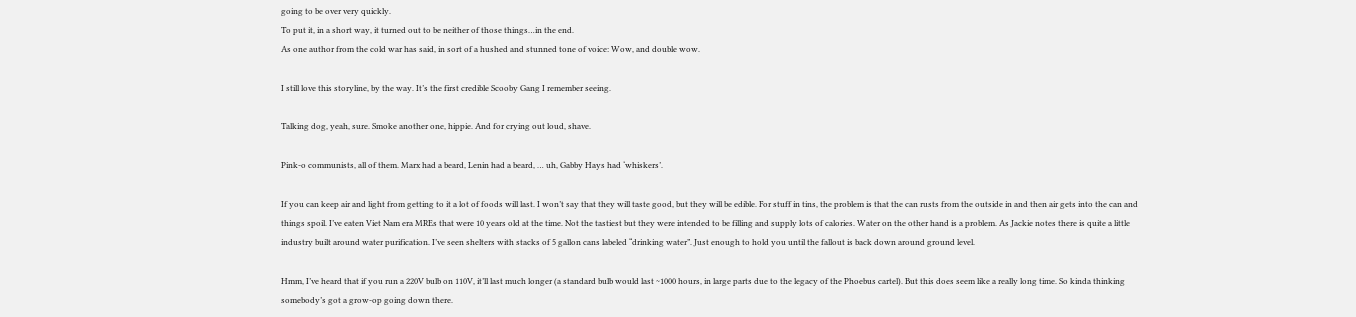going to be over very quickly.
To put it, in a short way, it turned out to be neither of those things…in the end.
As one author from the cold war has said, in sort of a hushed and stunned tone of voice: Wow, and double wow.

I still love this storyline, by the way. It’s the first credible Scooby Gang I remember seeing.

Talking dog, yeah, sure. Smoke another one, hippie. And for crying out loud, shave.

Pink-o communists, all of them. Marx had a beard, Lenin had a beard, … uh, Gabby Hays had ‘whiskers’.

If you can keep air and light from getting to it a lot of foods will last. I won’t say that they will taste good, but they will be edible. For stuff in tins, the problem is that the can rusts from the outside in and then air gets into the can and things spoil. I’ve eaten Viet Nam era MREs that were 10 years old at the time. Not the tastiest but they were intended to be filling and supply lots of calories. Water on the other hand is a problem. As Jackie notes there is quite a little industry built around water purification. I’ve seen shelters with stacks of 5 gallon cans labeled “drinking water”. Just enough to hold you until the fallout is back down around ground level.

Hmm, I’ve heard that if you run a 220V bulb on 110V, it’ll last much longer (a standard bulb would last ~1000 hours, in large parts due to the legacy of the Phoebus cartel). But this does seem like a really long time. So kinda thinking somebody’s got a grow-op going down there.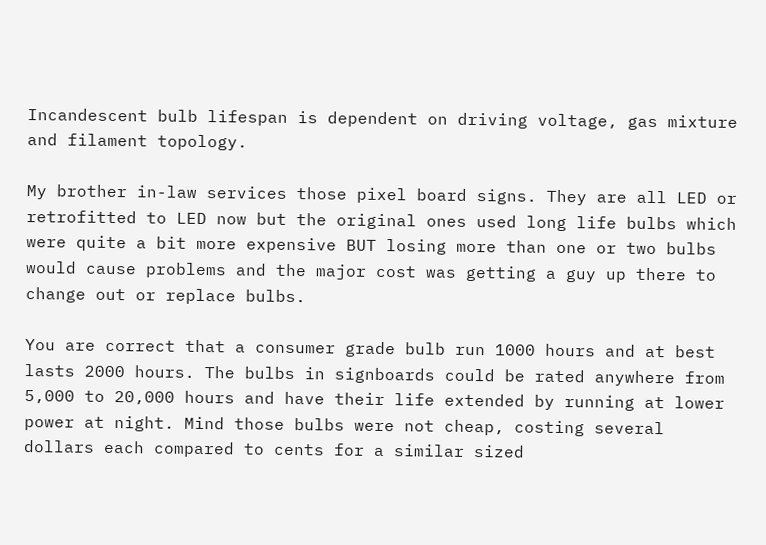Incandescent bulb lifespan is dependent on driving voltage, gas mixture and filament topology.

My brother in-law services those pixel board signs. They are all LED or retrofitted to LED now but the original ones used long life bulbs which were quite a bit more expensive BUT losing more than one or two bulbs would cause problems and the major cost was getting a guy up there to change out or replace bulbs.

You are correct that a consumer grade bulb run 1000 hours and at best lasts 2000 hours. The bulbs in signboards could be rated anywhere from 5,000 to 20,000 hours and have their life extended by running at lower power at night. Mind those bulbs were not cheap, costing several dollars each compared to cents for a similar sized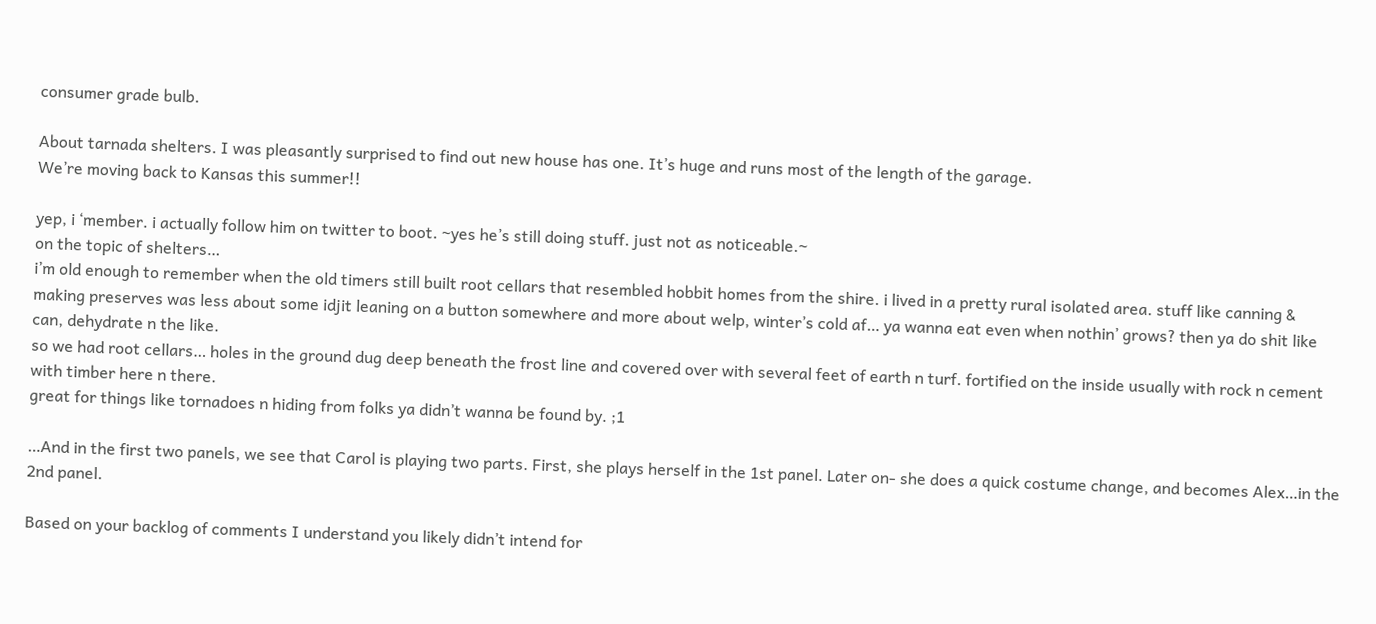consumer grade bulb.

About tarnada shelters. I was pleasantly surprised to find out new house has one. It’s huge and runs most of the length of the garage.
We’re moving back to Kansas this summer!!

yep, i ‘member. i actually follow him on twitter to boot. ~yes he’s still doing stuff. just not as noticeable.~
on the topic of shelters…
i’m old enough to remember when the old timers still built root cellars that resembled hobbit homes from the shire. i lived in a pretty rural isolated area. stuff like canning & making preserves was less about some idjit leaning on a button somewhere and more about welp, winter’s cold af… ya wanna eat even when nothin’ grows? then ya do shit like can, dehydrate n the like.
so we had root cellars… holes in the ground dug deep beneath the frost line and covered over with several feet of earth n turf. fortified on the inside usually with rock n cement with timber here n there.
great for things like tornadoes n hiding from folks ya didn’t wanna be found by. ;1

…And in the first two panels, we see that Carol is playing two parts. First, she plays herself in the 1st panel. Later on- she does a quick costume change, and becomes Alex…in the 2nd panel.

Based on your backlog of comments I understand you likely didn’t intend for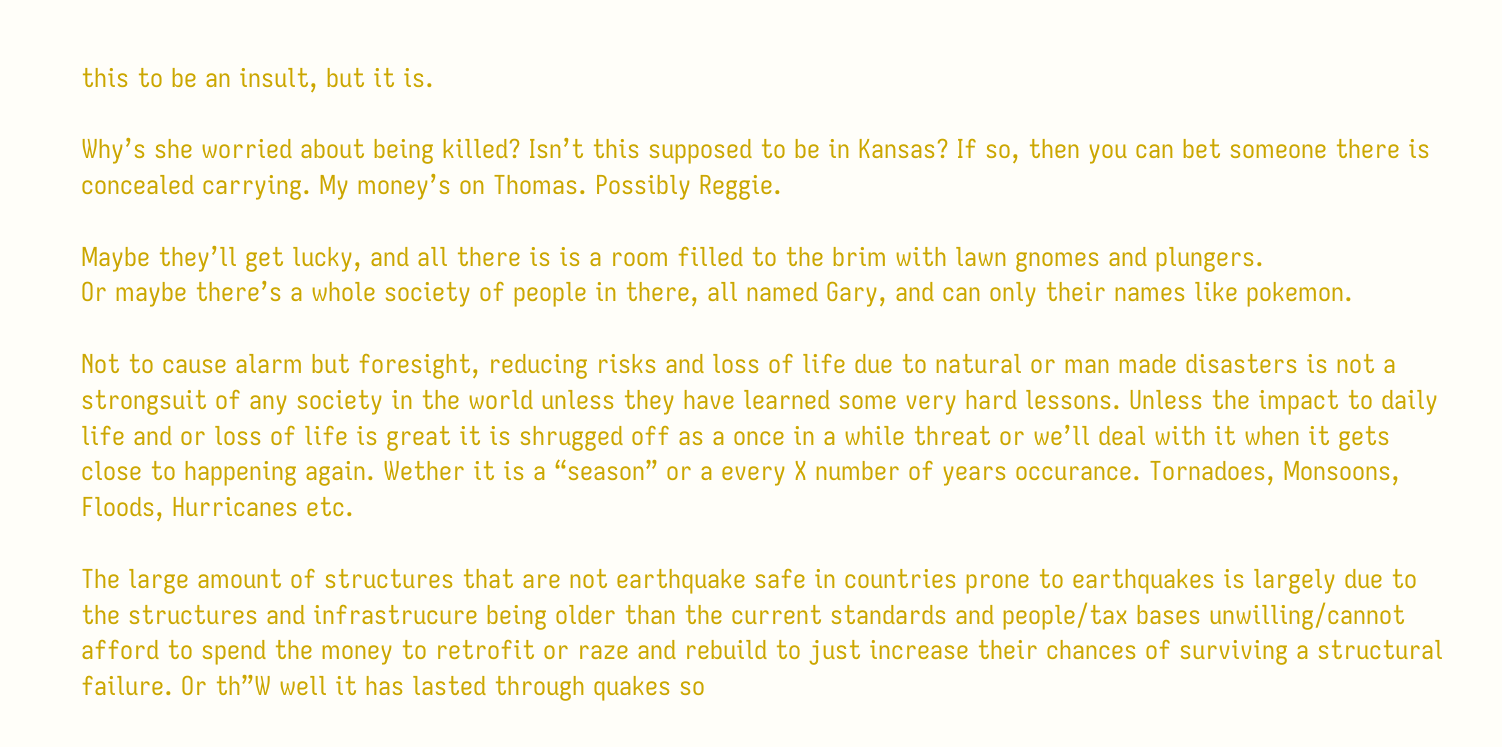this to be an insult, but it is.

Why’s she worried about being killed? Isn’t this supposed to be in Kansas? If so, then you can bet someone there is concealed carrying. My money’s on Thomas. Possibly Reggie.

Maybe they’ll get lucky, and all there is is a room filled to the brim with lawn gnomes and plungers.
Or maybe there’s a whole society of people in there, all named Gary, and can only their names like pokemon.

Not to cause alarm but foresight, reducing risks and loss of life due to natural or man made disasters is not a strongsuit of any society in the world unless they have learned some very hard lessons. Unless the impact to daily life and or loss of life is great it is shrugged off as a once in a while threat or we’ll deal with it when it gets close to happening again. Wether it is a “season” or a every X number of years occurance. Tornadoes, Monsoons, Floods, Hurricanes etc.

The large amount of structures that are not earthquake safe in countries prone to earthquakes is largely due to the structures and infrastrucure being older than the current standards and people/tax bases unwilling/cannot afford to spend the money to retrofit or raze and rebuild to just increase their chances of surviving a structural failure. Or th”W well it has lasted through quakes so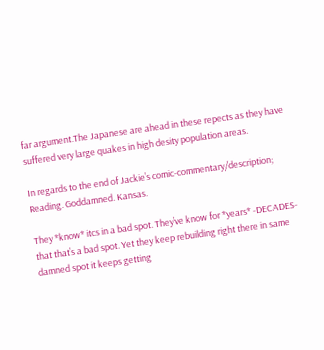far argument.The Japanese are ahead in these repects as they have suffered very large quakes in high desity population areas.

In regards to the end of Jackie’s comic-commentary/description; Reading. Goddamned. Kansas.

They *know* itcs in a bad spot. They’ve know for *years* -DECADES- that that’s a bad spot. Yet they keep rebuilding right there in same damned spot it keeps getting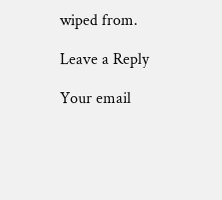wiped from.

Leave a Reply

Your email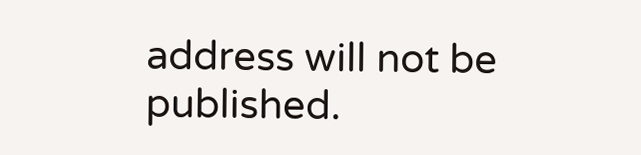address will not be published.